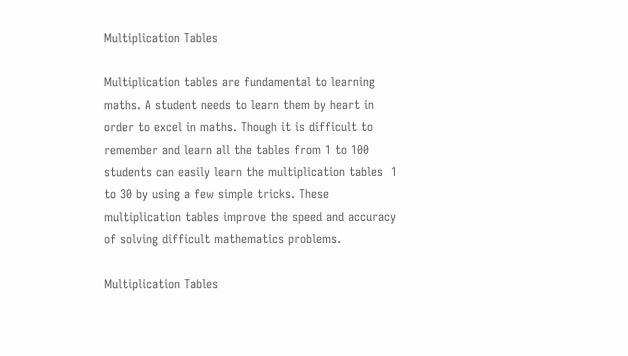Multiplication Tables

Multiplication tables are fundamental to learning maths. A student needs to learn them by heart in order to excel in maths. Though it is difficult to remember and learn all the tables from 1 to 100 students can easily learn the multiplication tables  1 to 30 by using a few simple tricks. These multiplication tables improve the speed and accuracy of solving difficult mathematics problems.

Multiplication Tables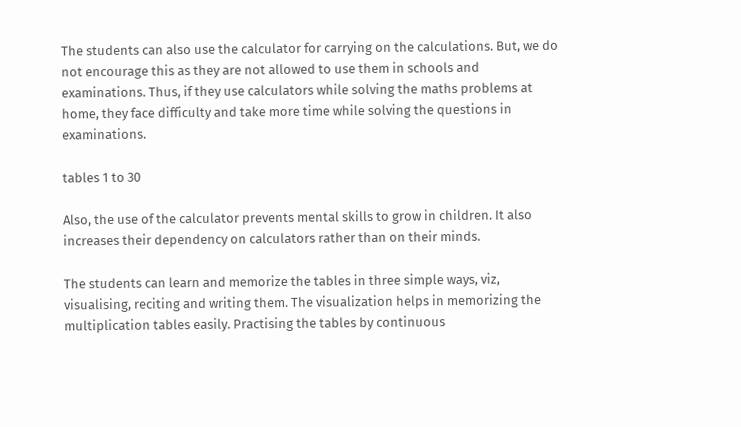The students can also use the calculator for carrying on the calculations. But, we do not encourage this as they are not allowed to use them in schools and examinations. Thus, if they use calculators while solving the maths problems at home, they face difficulty and take more time while solving the questions in examinations.

tables 1 to 30

Also, the use of the calculator prevents mental skills to grow in children. It also increases their dependency on calculators rather than on their minds.

The students can learn and memorize the tables in three simple ways, viz, visualising, reciting and writing them. The visualization helps in memorizing the multiplication tables easily. Practising the tables by continuous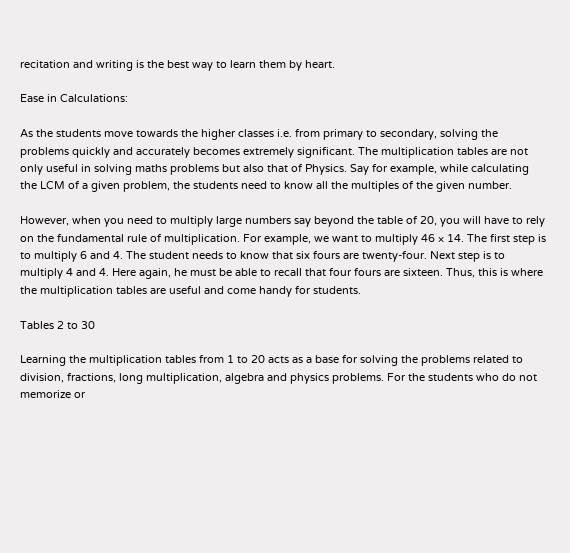recitation and writing is the best way to learn them by heart.

Ease in Calculations:

As the students move towards the higher classes i.e. from primary to secondary, solving the problems quickly and accurately becomes extremely significant. The multiplication tables are not only useful in solving maths problems but also that of Physics. Say for example, while calculating the LCM of a given problem, the students need to know all the multiples of the given number.

However, when you need to multiply large numbers say beyond the table of 20, you will have to rely on the fundamental rule of multiplication. For example, we want to multiply 46 × 14. The first step is to multiply 6 and 4. The student needs to know that six fours are twenty-four. Next step is to multiply 4 and 4. Here again, he must be able to recall that four fours are sixteen. Thus, this is where the multiplication tables are useful and come handy for students.

Tables 2 to 30

Learning the multiplication tables from 1 to 20 acts as a base for solving the problems related to division, fractions, long multiplication, algebra and physics problems. For the students who do not memorize or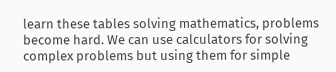learn these tables solving mathematics, problems become hard. We can use calculators for solving complex problems but using them for simple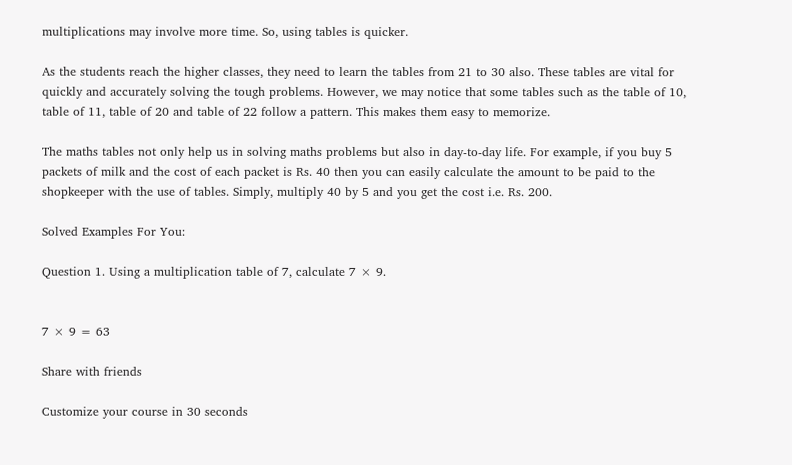multiplications may involve more time. So, using tables is quicker.

As the students reach the higher classes, they need to learn the tables from 21 to 30 also. These tables are vital for quickly and accurately solving the tough problems. However, we may notice that some tables such as the table of 10, table of 11, table of 20 and table of 22 follow a pattern. This makes them easy to memorize.

The maths tables not only help us in solving maths problems but also in day-to-day life. For example, if you buy 5 packets of milk and the cost of each packet is Rs. 40 then you can easily calculate the amount to be paid to the shopkeeper with the use of tables. Simply, multiply 40 by 5 and you get the cost i.e. Rs. 200.

Solved Examples For You:

Question 1. Using a multiplication table of 7, calculate 7 × 9.


7 × 9 = 63

Share with friends

Customize your course in 30 seconds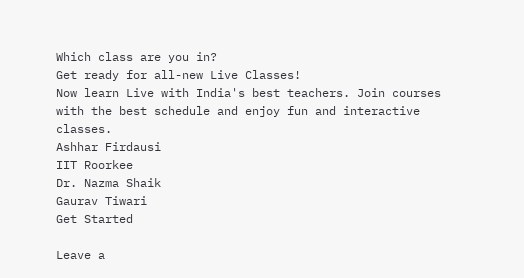Which class are you in?
Get ready for all-new Live Classes!
Now learn Live with India's best teachers. Join courses with the best schedule and enjoy fun and interactive classes.
Ashhar Firdausi
IIT Roorkee
Dr. Nazma Shaik
Gaurav Tiwari
Get Started

Leave a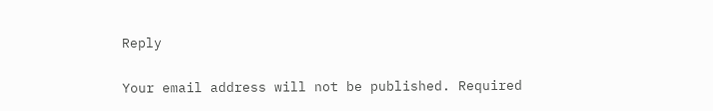Reply

Your email address will not be published. Required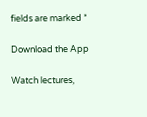fields are marked *

Download the App

Watch lectures,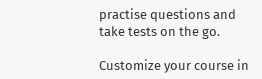practise questions and take tests on the go.

Customize your course in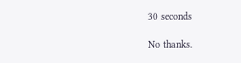30 seconds

No thanks.